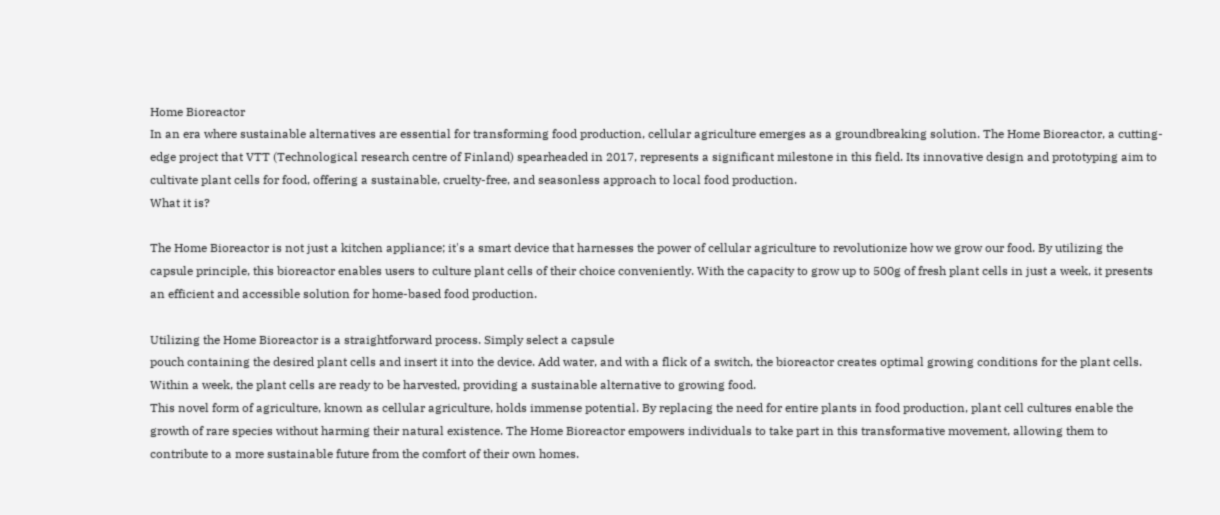Home Bioreactor
In an era where sustainable alternatives are essential for transforming food production, cellular agriculture emerges as a groundbreaking solution. The Home Bioreactor, a cutting-edge project that VTT (Technological research centre of Finland) spearheaded in 2017, represents a significant milestone in this field. Its innovative design and prototyping aim to cultivate plant cells for food, offering a sustainable, cruelty-free, and seasonless approach to local food production.
What it is?

The Home Bioreactor is not just a kitchen appliance; it's a smart device that harnesses the power of cellular agriculture to revolutionize how we grow our food. By utilizing the capsule principle, this bioreactor enables users to culture plant cells of their choice conveniently. With the capacity to grow up to 500g of fresh plant cells in just a week, it presents an efficient and accessible solution for home-based food production.

Utilizing the Home Bioreactor is a straightforward process. Simply select a capsule
pouch containing the desired plant cells and insert it into the device. Add water, and with a flick of a switch, the bioreactor creates optimal growing conditions for the plant cells. Within a week, the plant cells are ready to be harvested, providing a sustainable alternative to growing food.
This novel form of agriculture, known as cellular agriculture, holds immense potential. By replacing the need for entire plants in food production, plant cell cultures enable the growth of rare species without harming their natural existence. The Home Bioreactor empowers individuals to take part in this transformative movement, allowing them to contribute to a more sustainable future from the comfort of their own homes.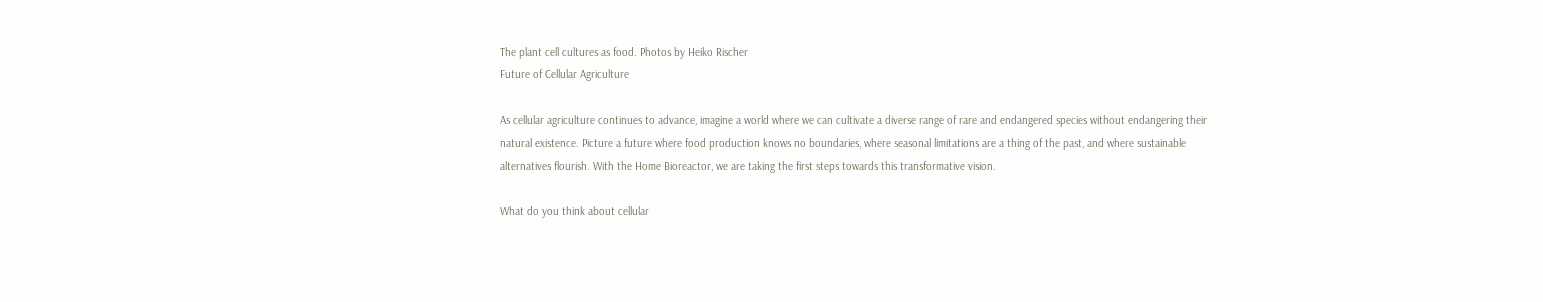The plant cell cultures as food. Photos by Heiko Rischer
Future of Cellular Agriculture

As cellular agriculture continues to advance, imagine a world where we can cultivate a diverse range of rare and endangered species without endangering their natural existence. Picture a future where food production knows no boundaries, where seasonal limitations are a thing of the past, and where sustainable alternatives flourish. With the Home Bioreactor, we are taking the first steps towards this transformative vision.

What do you think about cellular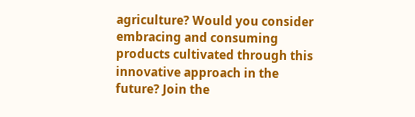agriculture? Would you consider embracing and consuming products cultivated through this innovative approach in the future? Join the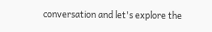conversation and let's explore the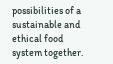possibilities of a sustainable and ethical food system together.